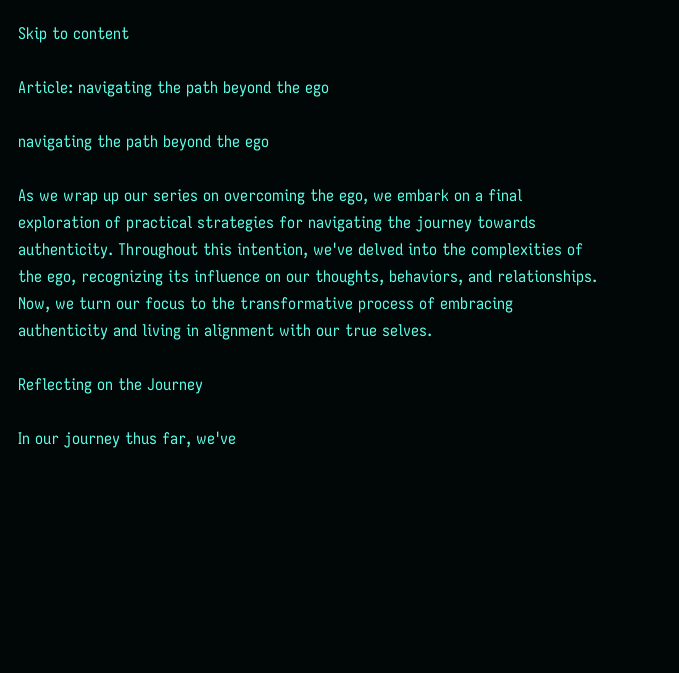Skip to content

Article: navigating the path beyond the ego

navigating the path beyond the ego

As we wrap up our series on overcoming the ego, we embark on a final exploration of practical strategies for navigating the journey towards authenticity. Throughout this intention, we've delved into the complexities of the ego, recognizing its influence on our thoughts, behaviors, and relationships. Now, we turn our focus to the transformative process of embracing authenticity and living in alignment with our true selves.

Reflecting on the Journey

In our journey thus far, we've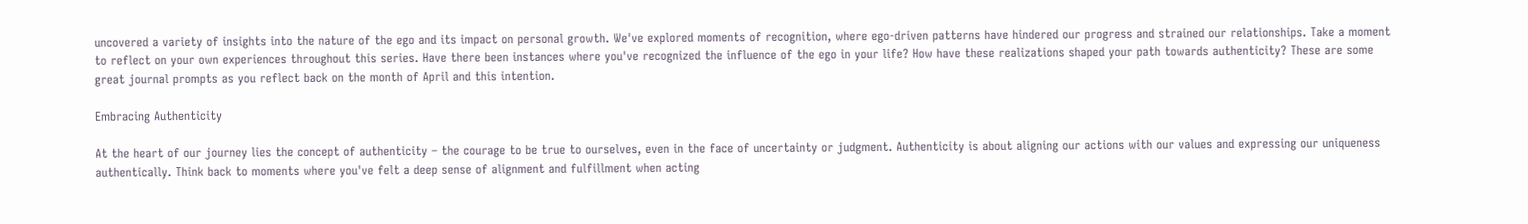uncovered a variety of insights into the nature of the ego and its impact on personal growth. We've explored moments of recognition, where ego-driven patterns have hindered our progress and strained our relationships. Take a moment to reflect on your own experiences throughout this series. Have there been instances where you've recognized the influence of the ego in your life? How have these realizations shaped your path towards authenticity? These are some great journal prompts as you reflect back on the month of April and this intention.

Embracing Authenticity

At the heart of our journey lies the concept of authenticity – the courage to be true to ourselves, even in the face of uncertainty or judgment. Authenticity is about aligning our actions with our values and expressing our uniqueness authentically. Think back to moments where you've felt a deep sense of alignment and fulfillment when acting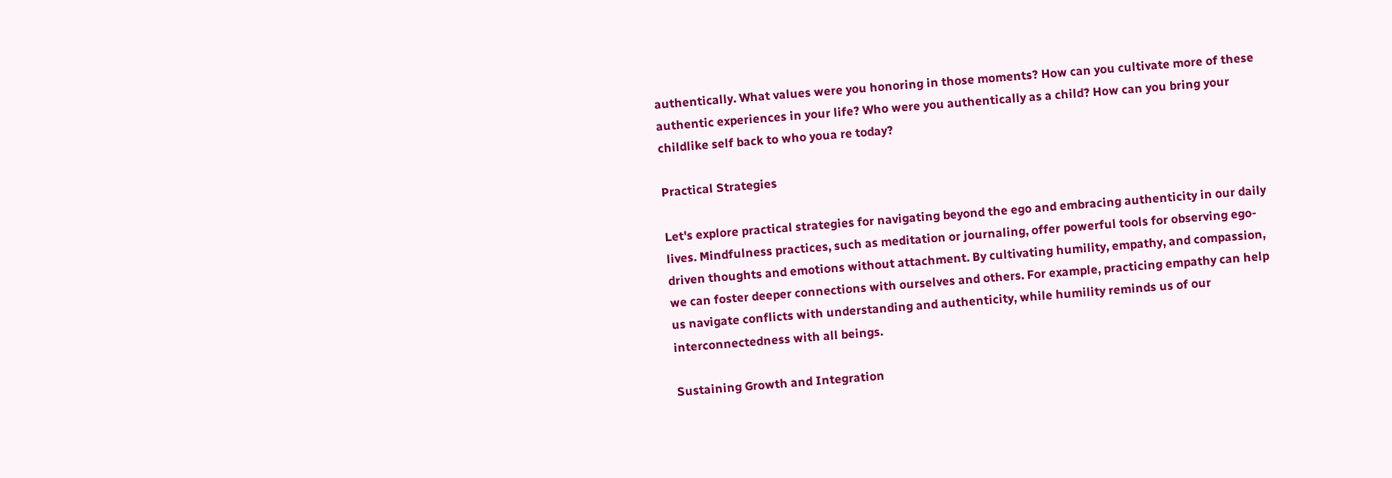authentically. What values were you honoring in those moments? How can you cultivate more of these authentic experiences in your life? Who were you authentically as a child? How can you bring your childlike self back to who youa re today?

Practical Strategies

Let's explore practical strategies for navigating beyond the ego and embracing authenticity in our daily lives. Mindfulness practices, such as meditation or journaling, offer powerful tools for observing ego-driven thoughts and emotions without attachment. By cultivating humility, empathy, and compassion, we can foster deeper connections with ourselves and others. For example, practicing empathy can help us navigate conflicts with understanding and authenticity, while humility reminds us of our interconnectedness with all beings.

Sustaining Growth and Integration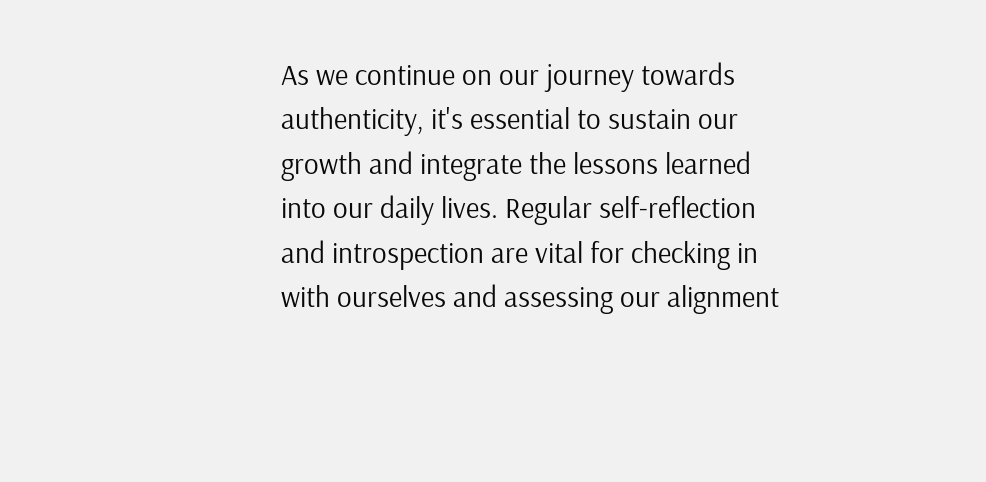As we continue on our journey towards authenticity, it's essential to sustain our growth and integrate the lessons learned into our daily lives. Regular self-reflection and introspection are vital for checking in with ourselves and assessing our alignment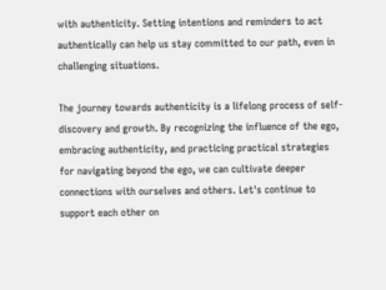with authenticity. Setting intentions and reminders to act authentically can help us stay committed to our path, even in challenging situations.

The journey towards authenticity is a lifelong process of self-discovery and growth. By recognizing the influence of the ego, embracing authenticity, and practicing practical strategies for navigating beyond the ego, we can cultivate deeper connections with ourselves and others. Let's continue to support each other on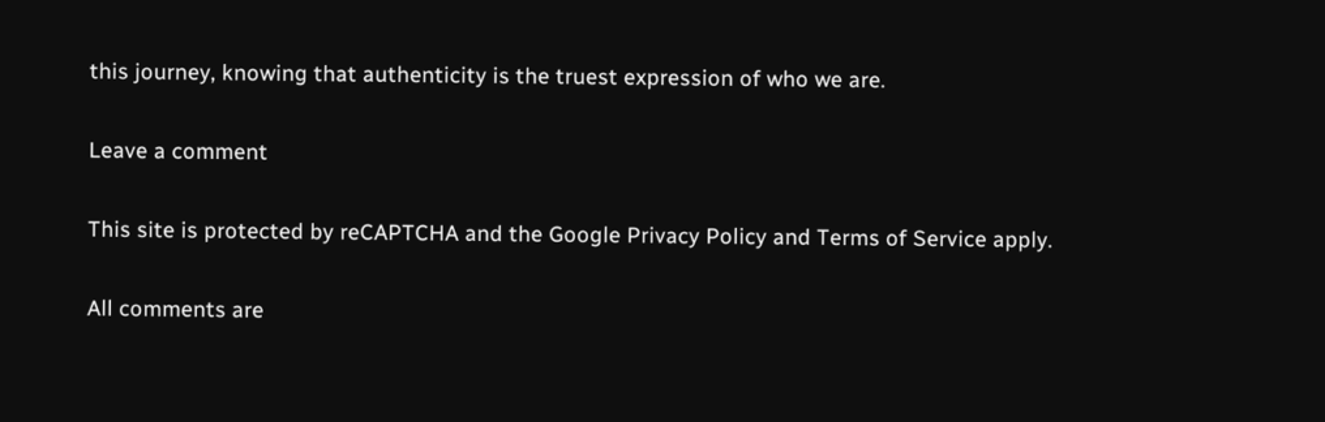this journey, knowing that authenticity is the truest expression of who we are.

Leave a comment

This site is protected by reCAPTCHA and the Google Privacy Policy and Terms of Service apply.

All comments are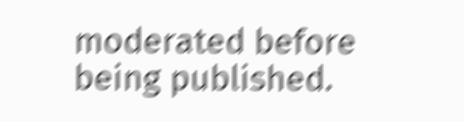moderated before being published.